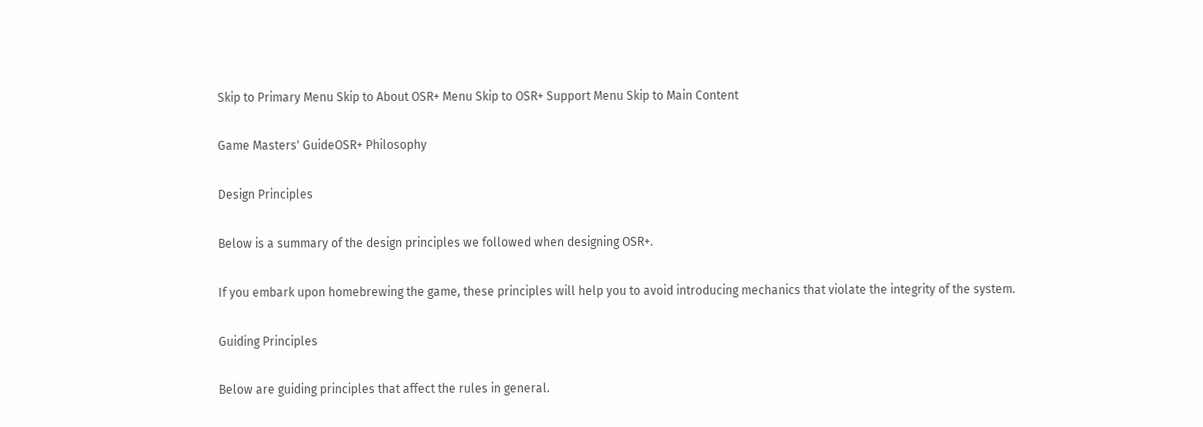Skip to Primary Menu Skip to About OSR+ Menu Skip to OSR+ Support Menu Skip to Main Content

Game Masters' GuideOSR+ Philosophy

Design Principles

Below is a summary of the design principles we followed when designing OSR+.

If you embark upon homebrewing the game, these principles will help you to avoid introducing mechanics that violate the integrity of the system.

Guiding Principles

Below are guiding principles that affect the rules in general.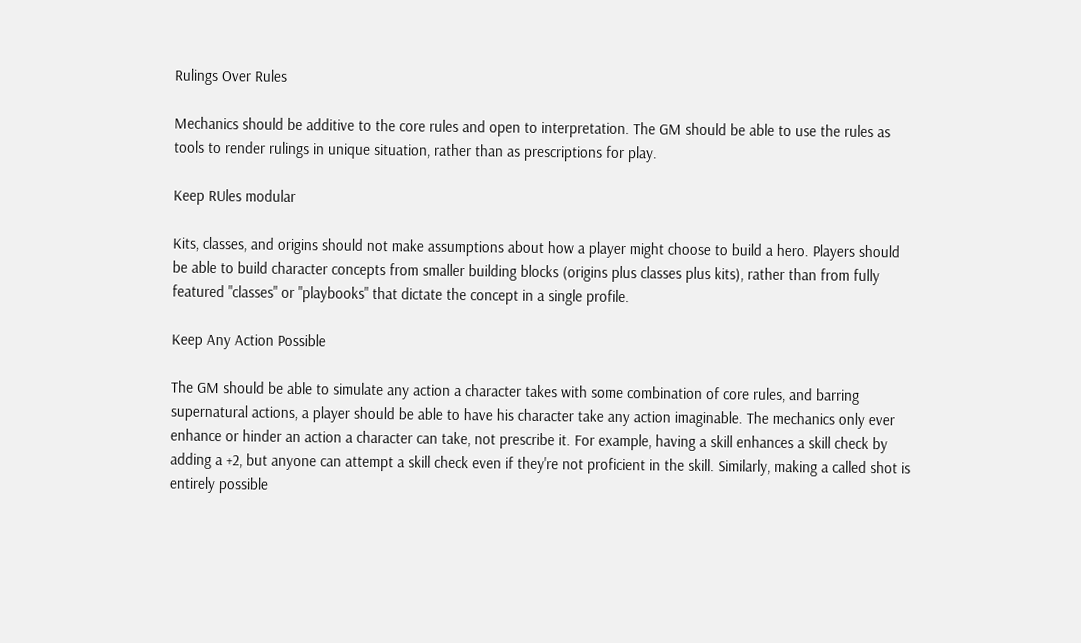Rulings Over Rules

Mechanics should be additive to the core rules and open to interpretation. The GM should be able to use the rules as tools to render rulings in unique situation, rather than as prescriptions for play.

Keep RUles modular

Kits, classes, and origins should not make assumptions about how a player might choose to build a hero. Players should be able to build character concepts from smaller building blocks (origins plus classes plus kits), rather than from fully featured "classes" or "playbooks" that dictate the concept in a single profile.

Keep Any Action Possible

The GM should be able to simulate any action a character takes with some combination of core rules, and barring supernatural actions, a player should be able to have his character take any action imaginable. The mechanics only ever enhance or hinder an action a character can take, not prescribe it. For example, having a skill enhances a skill check by adding a +2, but anyone can attempt a skill check even if they're not proficient in the skill. Similarly, making a called shot is entirely possible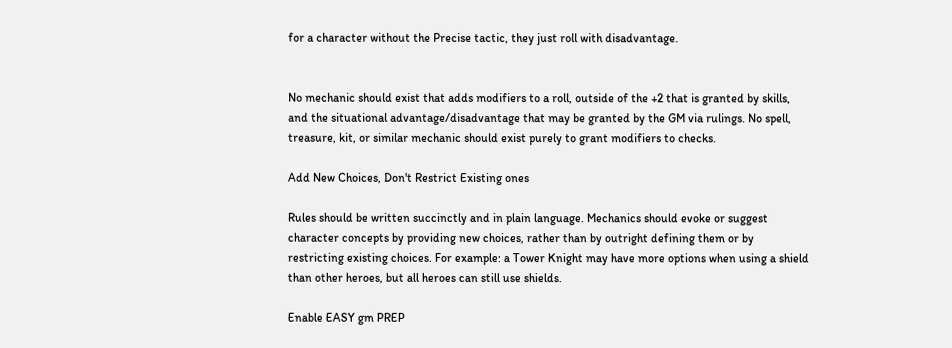for a character without the Precise tactic, they just roll with disadvantage.


No mechanic should exist that adds modifiers to a roll, outside of the +2 that is granted by skills, and the situational advantage/disadvantage that may be granted by the GM via rulings. No spell, treasure, kit, or similar mechanic should exist purely to grant modifiers to checks.

Add New Choices, Don't Restrict Existing ones

Rules should be written succinctly and in plain language. Mechanics should evoke or suggest character concepts by providing new choices, rather than by outright defining them or by restricting existing choices. For example: a Tower Knight may have more options when using a shield than other heroes, but all heroes can still use shields.

Enable EASY gm PREP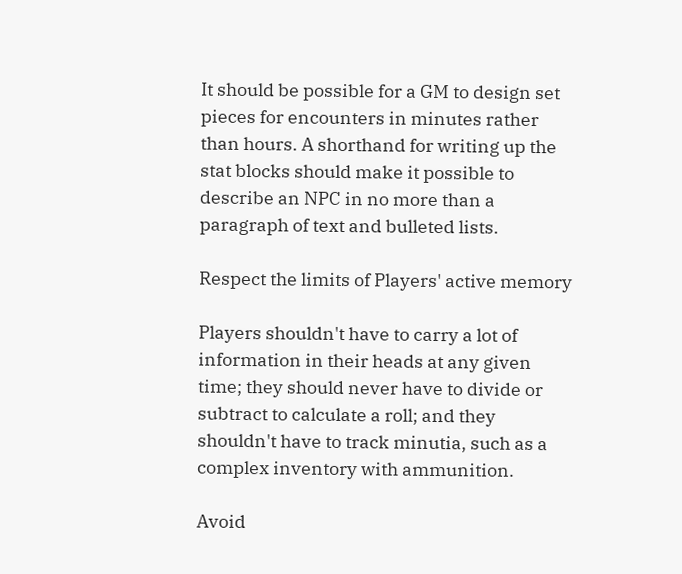It should be possible for a GM to design set pieces for encounters in minutes rather than hours. A shorthand for writing up the stat blocks should make it possible to describe an NPC in no more than a paragraph of text and bulleted lists.

Respect the limits of Players' active memory

Players shouldn't have to carry a lot of information in their heads at any given time; they should never have to divide or subtract to calculate a roll; and they shouldn't have to track minutia, such as a complex inventory with ammunition.

Avoid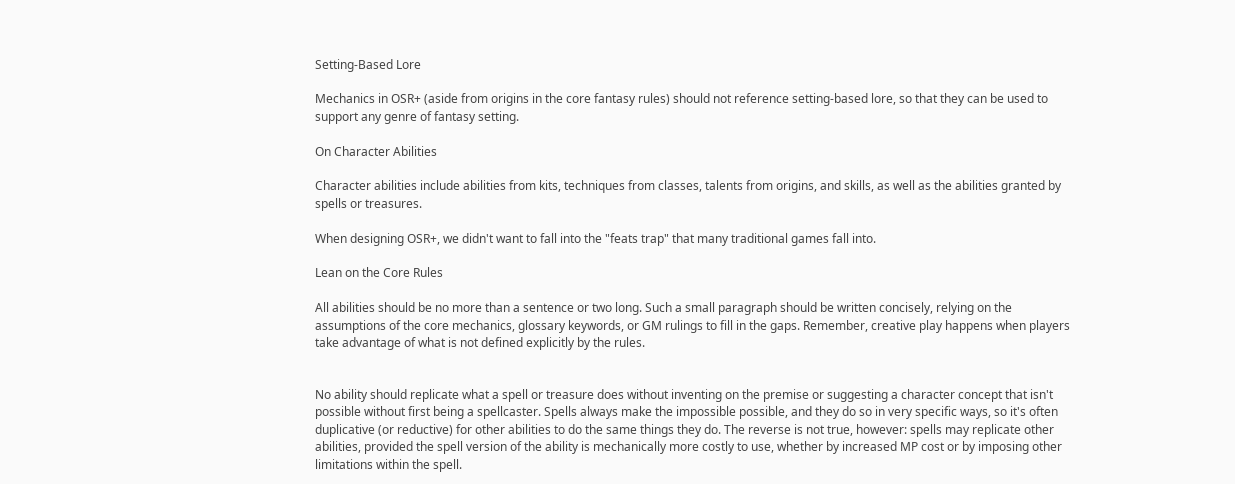Setting-Based Lore

Mechanics in OSR+ (aside from origins in the core fantasy rules) should not reference setting-based lore, so that they can be used to support any genre of fantasy setting.

On Character Abilities

Character abilities include abilities from kits, techniques from classes, talents from origins, and skills, as well as the abilities granted by spells or treasures.

When designing OSR+, we didn't want to fall into the "feats trap" that many traditional games fall into.

Lean on the Core Rules

All abilities should be no more than a sentence or two long. Such a small paragraph should be written concisely, relying on the assumptions of the core mechanics, glossary keywords, or GM rulings to fill in the gaps. Remember, creative play happens when players take advantage of what is not defined explicitly by the rules.


No ability should replicate what a spell or treasure does without inventing on the premise or suggesting a character concept that isn't possible without first being a spellcaster. Spells always make the impossible possible, and they do so in very specific ways, so it's often duplicative (or reductive) for other abilities to do the same things they do. The reverse is not true, however: spells may replicate other abilities, provided the spell version of the ability is mechanically more costly to use, whether by increased MP cost or by imposing other limitations within the spell.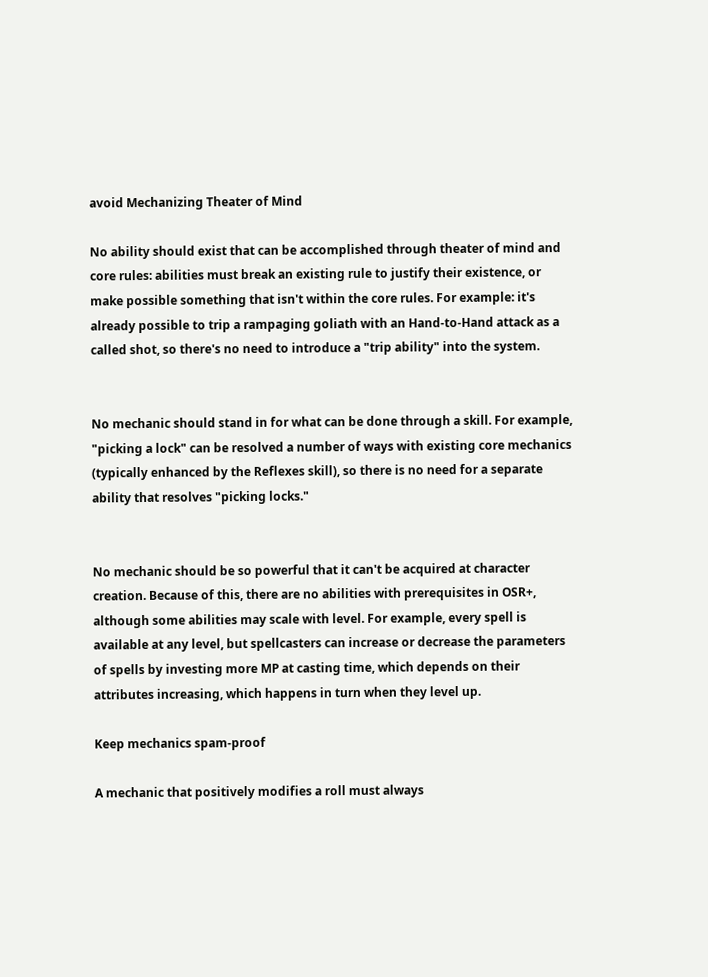avoid Mechanizing Theater of Mind

No ability should exist that can be accomplished through theater of mind and core rules: abilities must break an existing rule to justify their existence, or make possible something that isn't within the core rules. For example: it's already possible to trip a rampaging goliath with an Hand-to-Hand attack as a called shot, so there's no need to introduce a "trip ability" into the system.


No mechanic should stand in for what can be done through a skill. For example, "picking a lock" can be resolved a number of ways with existing core mechanics (typically enhanced by the Reflexes skill), so there is no need for a separate ability that resolves "picking locks."


No mechanic should be so powerful that it can't be acquired at character creation. Because of this, there are no abilities with prerequisites in OSR+, although some abilities may scale with level. For example, every spell is available at any level, but spellcasters can increase or decrease the parameters of spells by investing more MP at casting time, which depends on their attributes increasing, which happens in turn when they level up.

Keep mechanics spam-proof

A mechanic that positively modifies a roll must always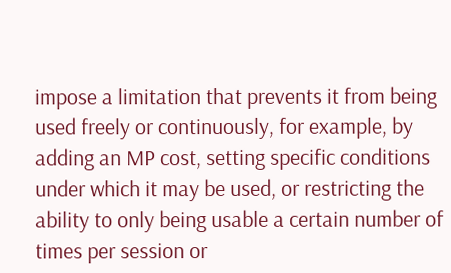impose a limitation that prevents it from being used freely or continuously, for example, by adding an MP cost, setting specific conditions under which it may be used, or restricting the ability to only being usable a certain number of times per session or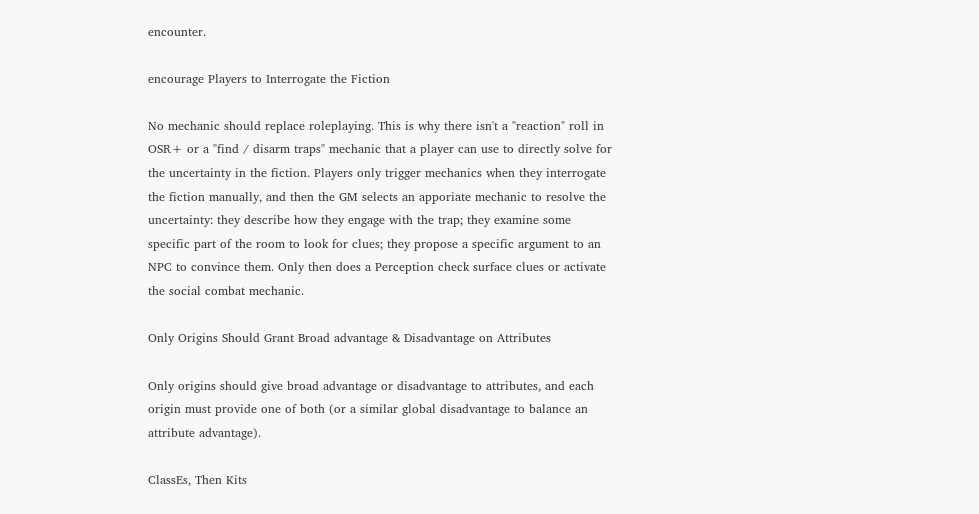encounter.

encourage Players to Interrogate the Fiction

No mechanic should replace roleplaying. This is why there isn't a "reaction" roll in OSR+ or a "find / disarm traps" mechanic that a player can use to directly solve for the uncertainty in the fiction. Players only trigger mechanics when they interrogate the fiction manually, and then the GM selects an apporiate mechanic to resolve the uncertainty: they describe how they engage with the trap; they examine some specific part of the room to look for clues; they propose a specific argument to an NPC to convince them. Only then does a Perception check surface clues or activate the social combat mechanic.

Only Origins Should Grant Broad advantage & Disadvantage on Attributes

Only origins should give broad advantage or disadvantage to attributes, and each origin must provide one of both (or a similar global disadvantage to balance an attribute advantage).

ClassEs, Then Kits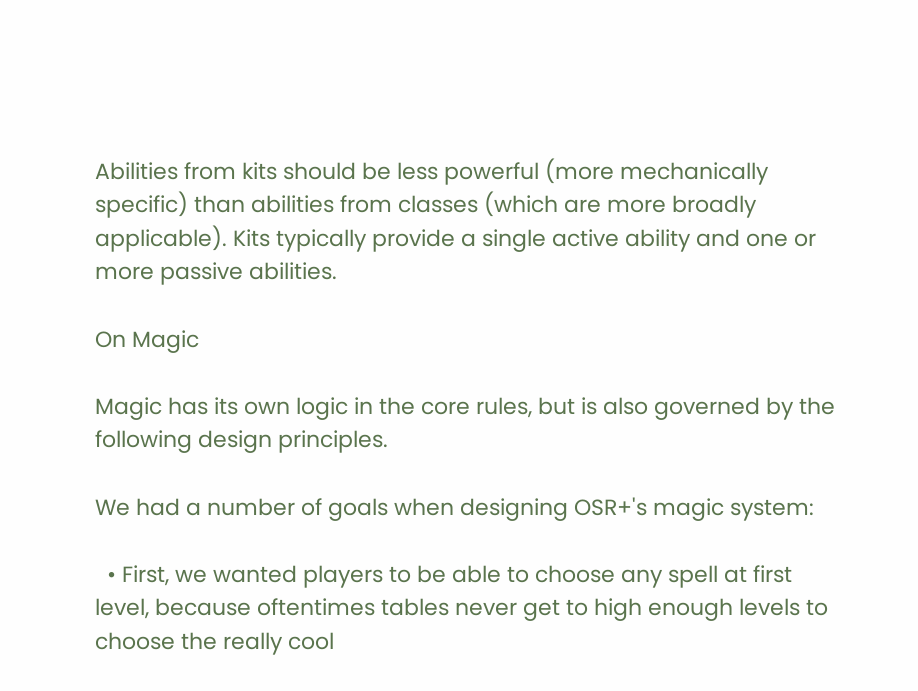Abilities from kits should be less powerful (more mechanically specific) than abilities from classes (which are more broadly applicable). Kits typically provide a single active ability and one or more passive abilities.

On Magic

Magic has its own logic in the core rules, but is also governed by the following design principles.

We had a number of goals when designing OSR+'s magic system:

  • First, we wanted players to be able to choose any spell at first level, because oftentimes tables never get to high enough levels to choose the really cool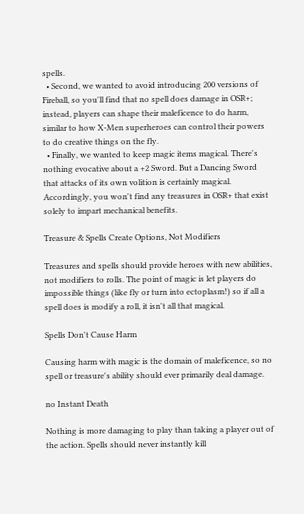spells.
  • Second, we wanted to avoid introducing 200 versions of Fireball, so you'll find that no spell does damage in OSR+; instead, players can shape their maleficence to do harm, similar to how X-Men superheroes can control their powers to do creative things on the fly.
  • Finally, we wanted to keep magic items magical. There's nothing evocative about a +2 Sword. But a Dancing Sword that attacks of its own volition is certainly magical. Accordingly, you won't find any treasures in OSR+ that exist solely to impart mechanical benefits.

Treasure & Spells Create Options, Not Modifiers

Treasures and spells should provide heroes with new abilities, not modifiers to rolls. The point of magic is let players do impossible things (like fly or turn into ectoplasm!) so if all a spell does is modify a roll, it isn't all that magical.

Spells Don't Cause Harm

Causing harm with magic is the domain of maleficence, so no spell or treasure's ability should ever primarily deal damage.

no Instant Death

Nothing is more damaging to play than taking a player out of the action. Spells should never instantly kill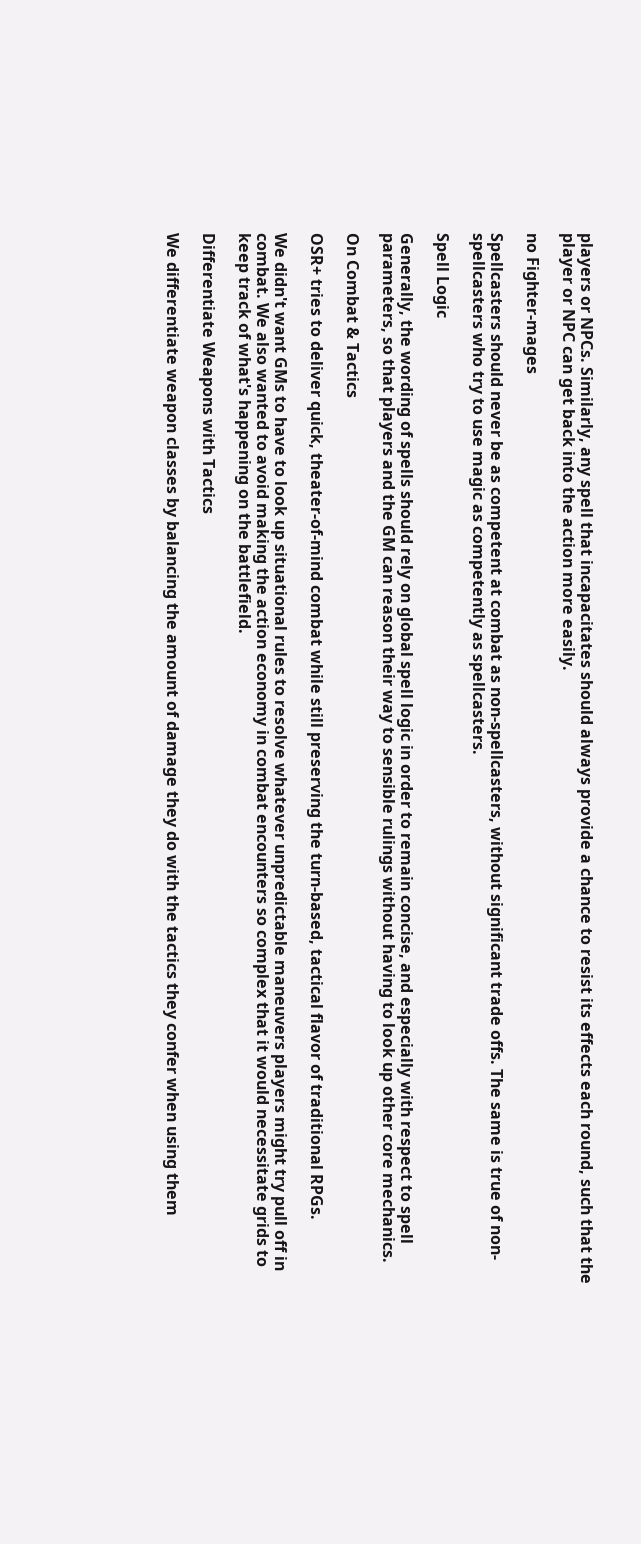players or NPCs. Similarly, any spell that incapacitates should always provide a chance to resist its effects each round, such that the player or NPC can get back into the action more easily.

no Fighter-mages

Spellcasters should never be as competent at combat as non-spellcasters, without significant trade offs. The same is true of non-spellcasters who try to use magic as competently as spellcasters.

Spell Logic

Generally, the wording of spells should rely on global spell logic in order to remain concise, and especially with respect to spell parameters, so that players and the GM can reason their way to sensible rulings without having to look up other core mechanics.

On Combat & Tactics

OSR+ tries to deliver quick, theater-of-mind combat while still preserving the turn-based, tactical flavor of traditional RPGs.

We didn't want GMs to have to look up situational rules to resolve whatever unpredictable maneuvers players might try pull off in combat. We also wanted to avoid making the action economy in combat encounters so complex that it would necessitate grids to keep track of what's happening on the battlefield.

Differentiate Weapons with Tactics

We differentiate weapon classes by balancing the amount of damage they do with the tactics they confer when using them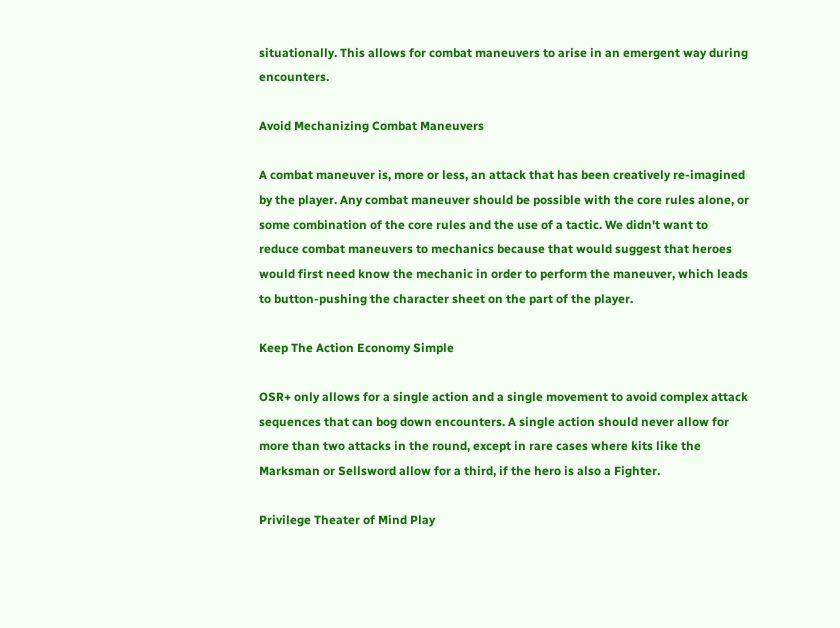situationally. This allows for combat maneuvers to arise in an emergent way during encounters.

Avoid Mechanizing Combat Maneuvers

A combat maneuver is, more or less, an attack that has been creatively re-imagined by the player. Any combat maneuver should be possible with the core rules alone, or some combination of the core rules and the use of a tactic. We didn't want to reduce combat maneuvers to mechanics because that would suggest that heroes would first need know the mechanic in order to perform the maneuver, which leads to button-pushing the character sheet on the part of the player.

Keep The Action Economy Simple

OSR+ only allows for a single action and a single movement to avoid complex attack sequences that can bog down encounters. A single action should never allow for more than two attacks in the round, except in rare cases where kits like the Marksman or Sellsword allow for a third, if the hero is also a Fighter.

Privilege Theater of Mind Play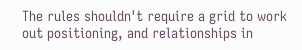The rules shouldn't require a grid to work out positioning, and relationships in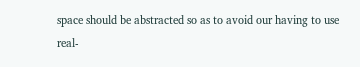space should be abstracted so as to avoid our having to use real-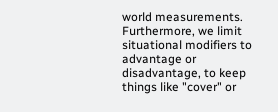world measurements. Furthermore, we limit situational modifiers to advantage or disadvantage, to keep things like "cover" or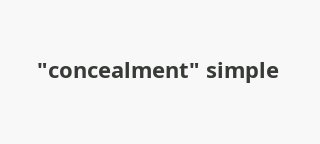"concealment" simple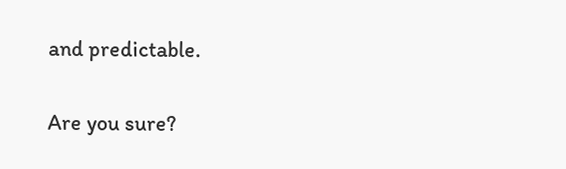and predictable.

Are you sure?